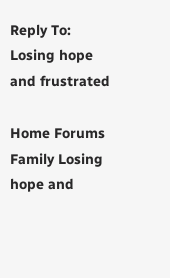Reply To: Losing hope and frustrated

Home Forums Family Losing hope and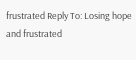frustrated Reply To: Losing hope and frustrated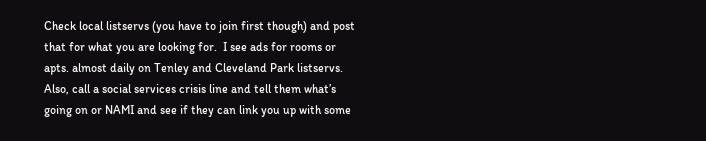Check local listservs (you have to join first though) and post that for what you are looking for.  I see ads for rooms or apts. almost daily on Tenley and Cleveland Park listservs.  Also, call a social services crisis line and tell them what’s going on or NAMI and see if they can link you up with some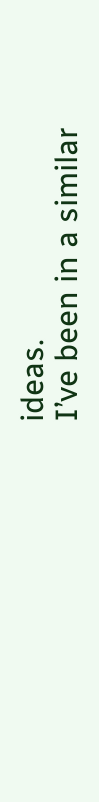ideas.
I’ve been in a similar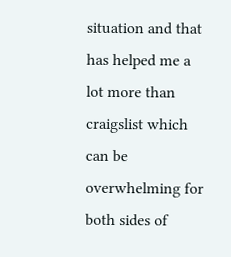situation and that has helped me a lot more than craigslist which can be overwhelming for both sides of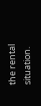the rental situation.